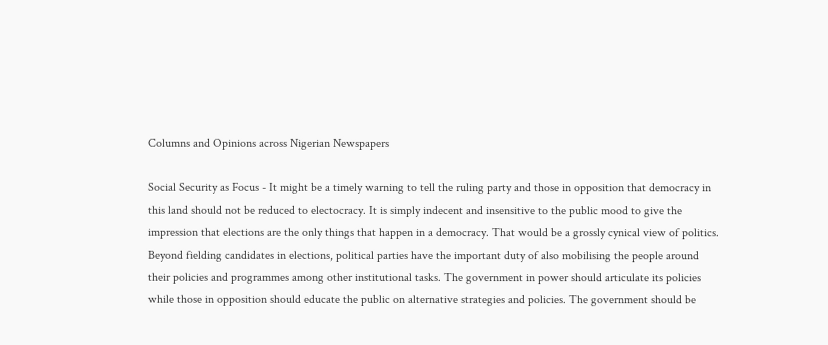Columns and Opinions across Nigerian Newspapers

Social Security as Focus - It might be a timely warning to tell the ruling party and those in opposition that democracy in this land should not be reduced to electocracy. It is simply indecent and insensitive to the public mood to give the impression that elections are the only things that happen in a democracy. That would be a grossly cynical view of politics. Beyond fielding candidates in elections, political parties have the important duty of also mobilising the people around their policies and programmes among other institutional tasks. The government in power should articulate its policies while those in opposition should educate the public on alternative strategies and policies. The government should be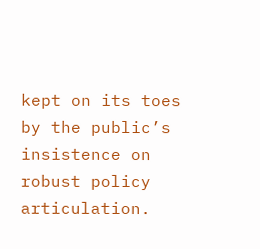kept on its toes by the public’s insistence on robust policy articulation.